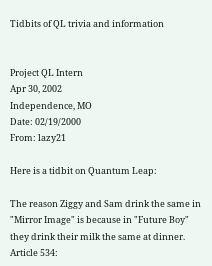Tidbits of QL trivia and information


Project QL Intern
Apr 30, 2002
Independence, MO
Date: 02/19/2000
From: lazy21

Here is a tidbit on Quantum Leap:

The reason Ziggy and Sam drink the same in "Mirror Image" is because in "Future Boy" they drink their milk the same at dinner.
Article 534: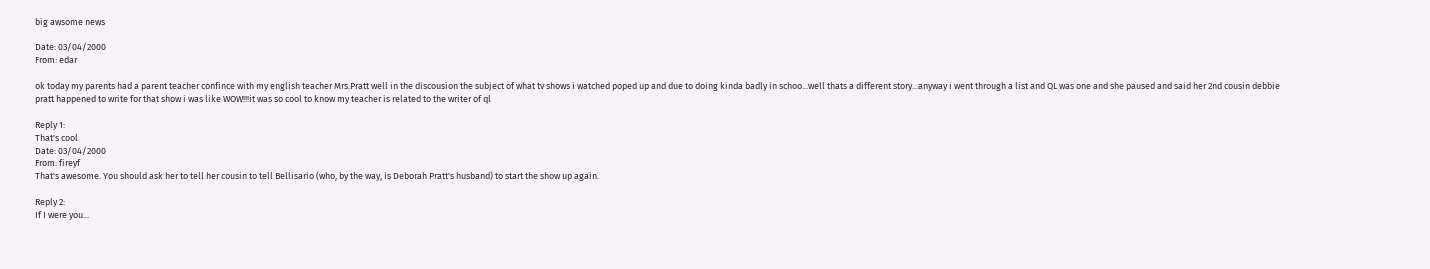big awsome news

Date: 03/04/2000
From: edar

ok today my parents had a parent teacher confince with my english teacher Mrs.Pratt well in the discousion the subject of what tv shows i watched poped up and due to doing kinda badly in schoo...well thats a different story...anyway i went through a list and QL was one and she paused and said her 2nd cousin debbie pratt happened to write for that show i was like WOW!!!it was so cool to know my teacher is related to the writer of ql

Reply 1:
That's cool
Date: 03/04/2000
From: fireyf
That's awesome. You should ask her to tell her cousin to tell Bellisario (who, by the way, is Deborah Pratt's husband) to start the show up again.

Reply 2:
If I were you...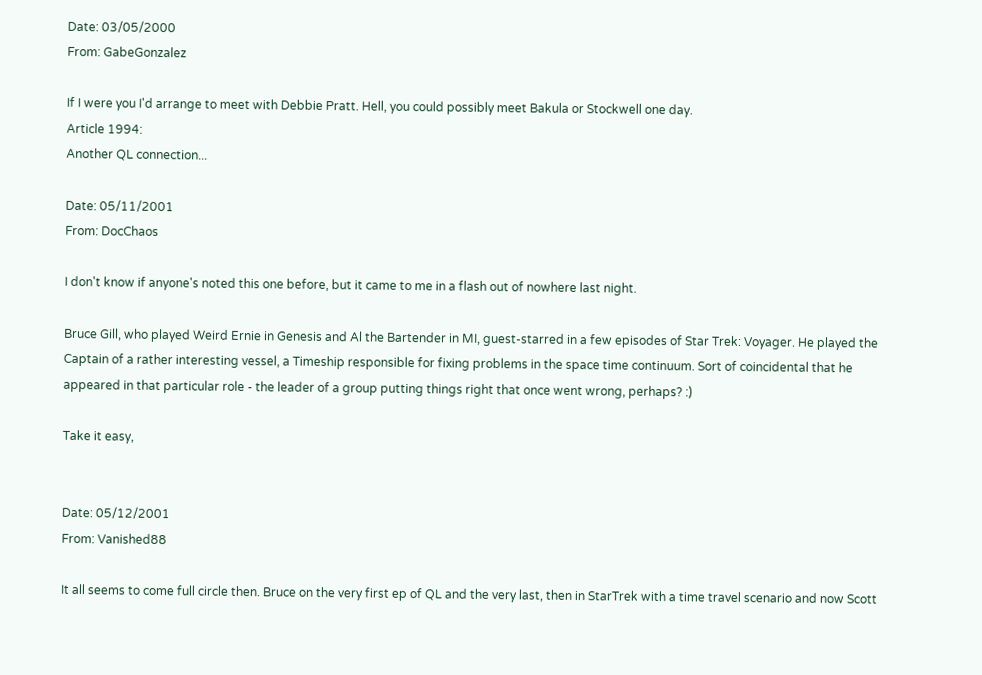Date: 03/05/2000
From: GabeGonzalez

If I were you I'd arrange to meet with Debbie Pratt. Hell, you could possibly meet Bakula or Stockwell one day.
Article 1994:
Another QL connection...

Date: 05/11/2001
From: DocChaos

I don't know if anyone's noted this one before, but it came to me in a flash out of nowhere last night.

Bruce Gill, who played Weird Ernie in Genesis and Al the Bartender in MI, guest-starred in a few episodes of Star Trek: Voyager. He played the Captain of a rather interesting vessel, a Timeship responsible for fixing problems in the space time continuum. Sort of coincidental that he appeared in that particular role - the leader of a group putting things right that once went wrong, perhaps? :)

Take it easy,


Date: 05/12/2001
From: Vanished88

It all seems to come full circle then. Bruce on the very first ep of QL and the very last, then in StarTrek with a time travel scenario and now Scott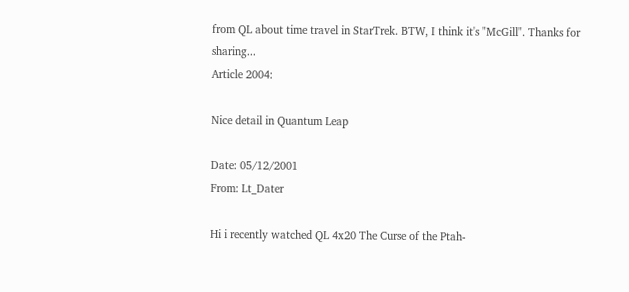from QL about time travel in StarTrek. BTW, I think it's "McGill". Thanks for sharing...
Article 2004:

Nice detail in Quantum Leap

Date: 05/12/2001
From: Lt_Dater

Hi i recently watched QL 4x20 The Curse of the Ptah-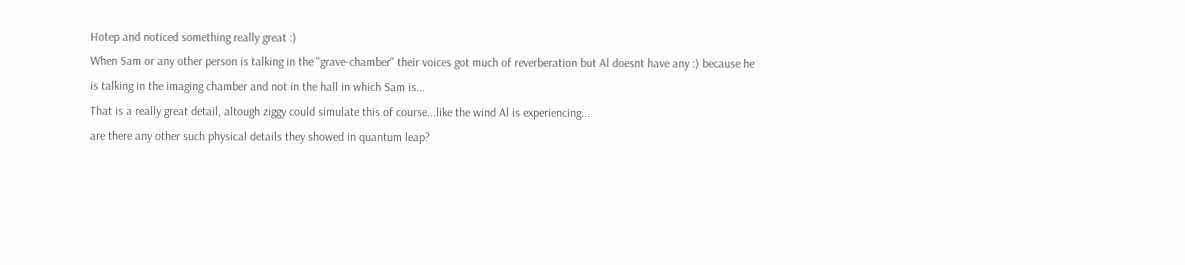Hotep and noticed something really great :)
When Sam or any other person is talking in the "grave-chamber" their voices got much of reverberation but Al doesnt have any :) because he is talking in the imaging chamber and not in the hall in which Sam is...
That is a really great detail, altough ziggy could simulate this of course...like the wind Al is experiencing...
are there any other such physical details they showed in quantum leap?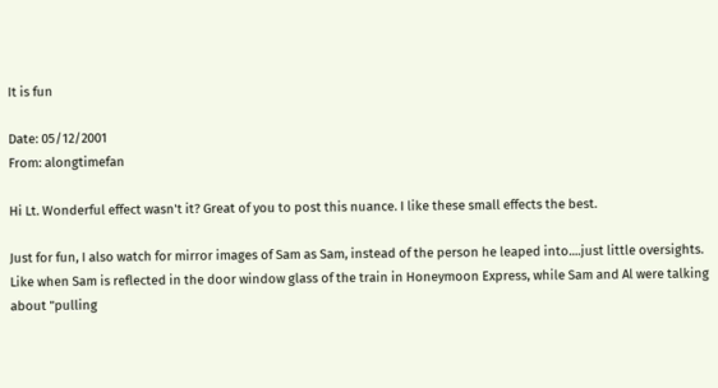It is fun

Date: 05/12/2001
From: alongtimefan

Hi Lt. Wonderful effect wasn't it? Great of you to post this nuance. I like these small effects the best.

Just for fun, I also watch for mirror images of Sam as Sam, instead of the person he leaped into....just little oversights. Like when Sam is reflected in the door window glass of the train in Honeymoon Express, while Sam and Al were talking about "pulling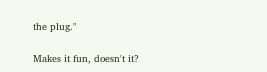the plug."

Makes it fun, doesn't it?